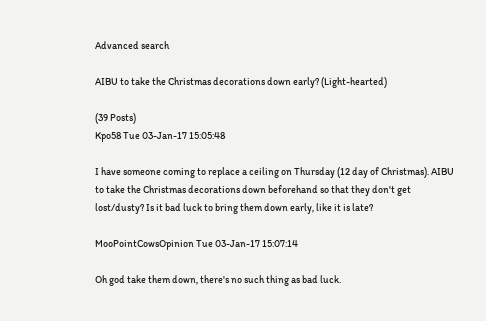Advanced search

AIBU to take the Christmas decorations down early? (Light-hearted)

(39 Posts)
Kpo58 Tue 03-Jan-17 15:05:48

I have someone coming to replace a ceiling on Thursday (12 day of Christmas). AIBU to take the Christmas decorations down beforehand so that they don't get lost/dusty? Is it bad luck to bring them down early, like it is late?

MooPointCowsOpinion Tue 03-Jan-17 15:07:14

Oh god take them down, there's no such thing as bad luck.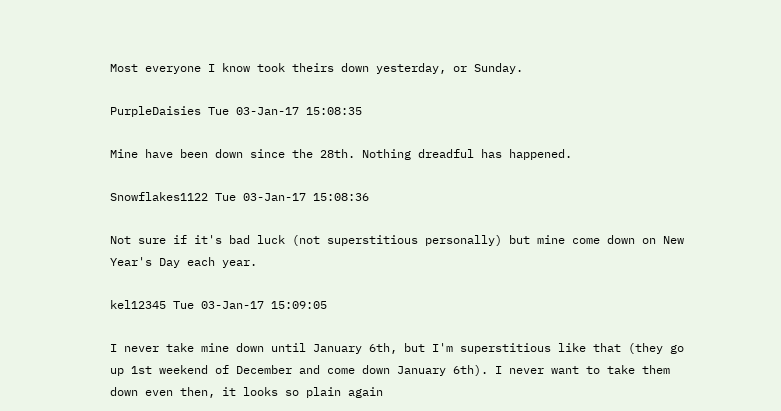Most everyone I know took theirs down yesterday, or Sunday.

PurpleDaisies Tue 03-Jan-17 15:08:35

Mine have been down since the 28th. Nothing dreadful has happened.

Snowflakes1122 Tue 03-Jan-17 15:08:36

Not sure if it's bad luck (not superstitious personally) but mine come down on New Year's Day each year.

kel12345 Tue 03-Jan-17 15:09:05

I never take mine down until January 6th, but I'm superstitious like that (they go up 1st weekend of December and come down January 6th). I never want to take them down even then, it looks so plain again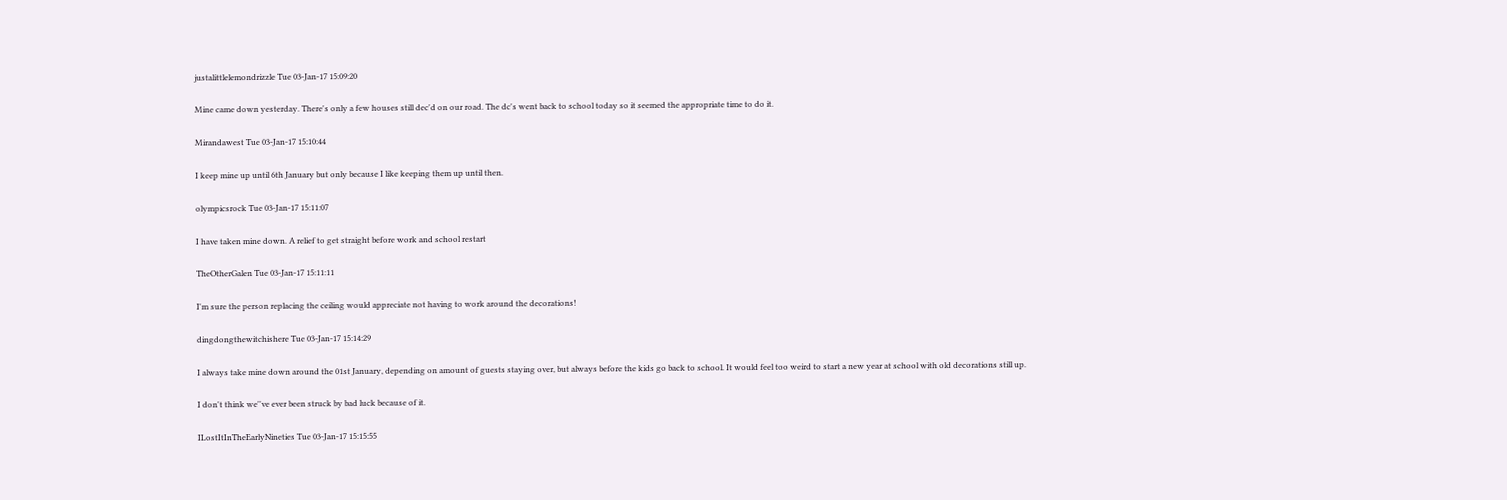justalittlelemondrizzle Tue 03-Jan-17 15:09:20

Mine came down yesterday. There's only a few houses still dec'd on our road. The dc's went back to school today so it seemed the appropriate time to do it.

Mirandawest Tue 03-Jan-17 15:10:44

I keep mine up until 6th January but only because I like keeping them up until then.

olympicsrock Tue 03-Jan-17 15:11:07

I have taken mine down. A relief to get straight before work and school restart

TheOtherGalen Tue 03-Jan-17 15:11:11

I'm sure the person replacing the ceiling would appreciate not having to work around the decorations!

dingdongthewitchishere Tue 03-Jan-17 15:14:29

I always take mine down around the 01st January, depending on amount of guests staying over, but always before the kids go back to school. It would feel too weird to start a new year at school with old decorations still up.

I don't think we''ve ever been struck by bad luck because of it.

ILostItInTheEarlyNineties Tue 03-Jan-17 15:15:55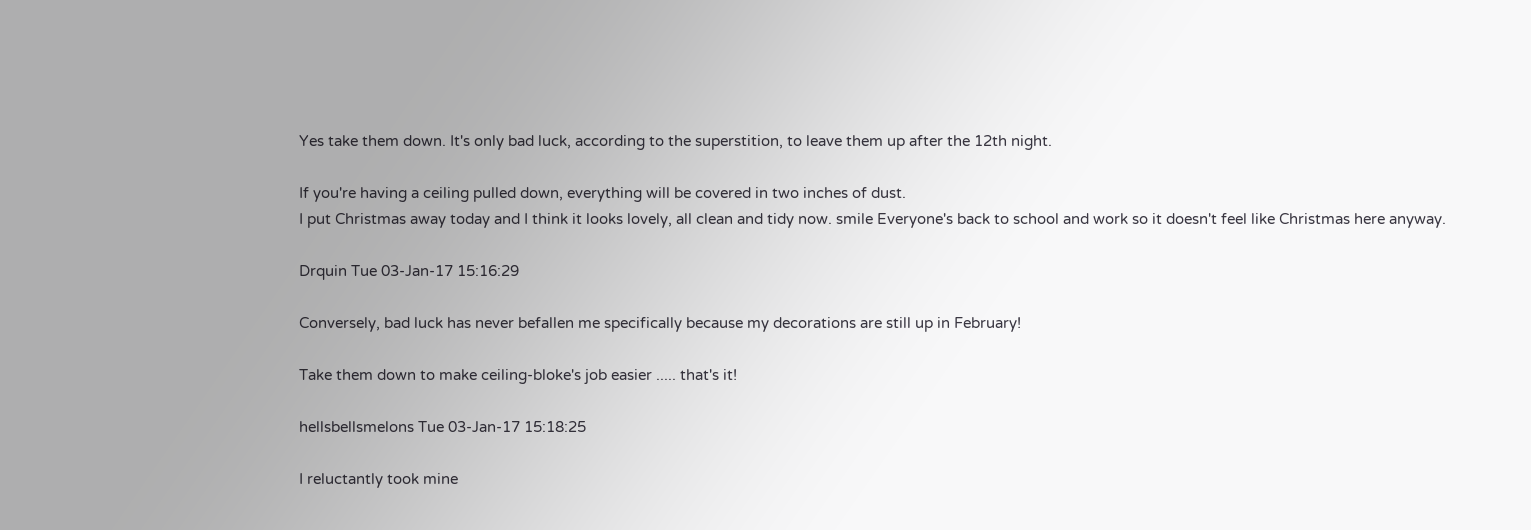Yes take them down. It's only bad luck, according to the superstition, to leave them up after the 12th night.

If you're having a ceiling pulled down, everything will be covered in two inches of dust.
I put Christmas away today and I think it looks lovely, all clean and tidy now. smile Everyone's back to school and work so it doesn't feel like Christmas here anyway.

Drquin Tue 03-Jan-17 15:16:29

Conversely, bad luck has never befallen me specifically because my decorations are still up in February!

Take them down to make ceiling-bloke's job easier ..... that's it!

hellsbellsmelons Tue 03-Jan-17 15:18:25

I reluctantly took mine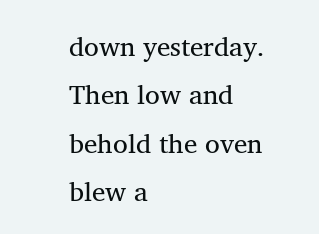down yesterday.
Then low and behold the oven blew a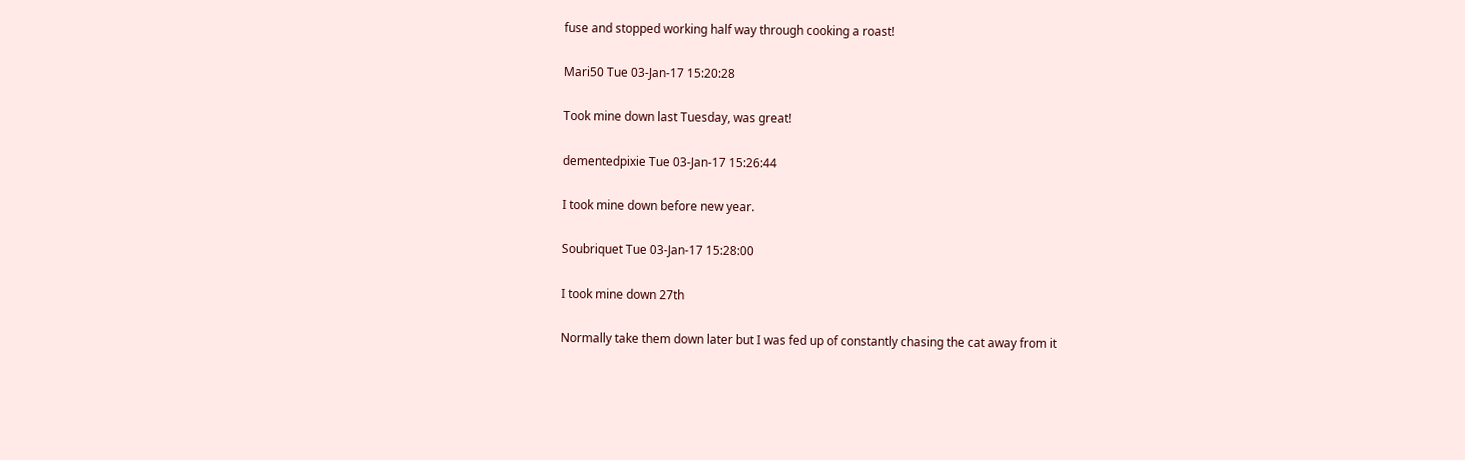fuse and stopped working half way through cooking a roast!

Mari50 Tue 03-Jan-17 15:20:28

Took mine down last Tuesday, was great!

dementedpixie Tue 03-Jan-17 15:26:44

I took mine down before new year.

Soubriquet Tue 03-Jan-17 15:28:00

I took mine down 27th

Normally take them down later but I was fed up of constantly chasing the cat away from it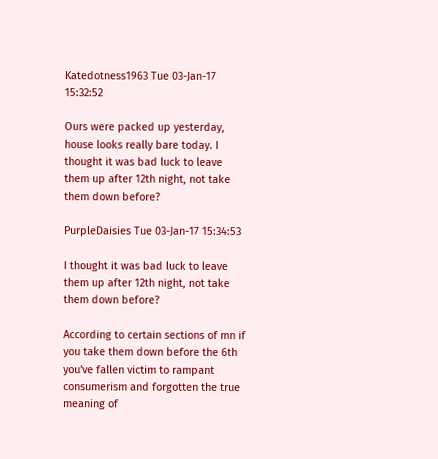Katedotness1963 Tue 03-Jan-17 15:32:52

Ours were packed up yesterday, house looks really bare today. I thought it was bad luck to leave them up after 12th night, not take them down before?

PurpleDaisies Tue 03-Jan-17 15:34:53

I thought it was bad luck to leave them up after 12th night, not take them down before?

According to certain sections of mn if you take them down before the 6th you've fallen victim to rampant consumerism and forgotten the true meaning of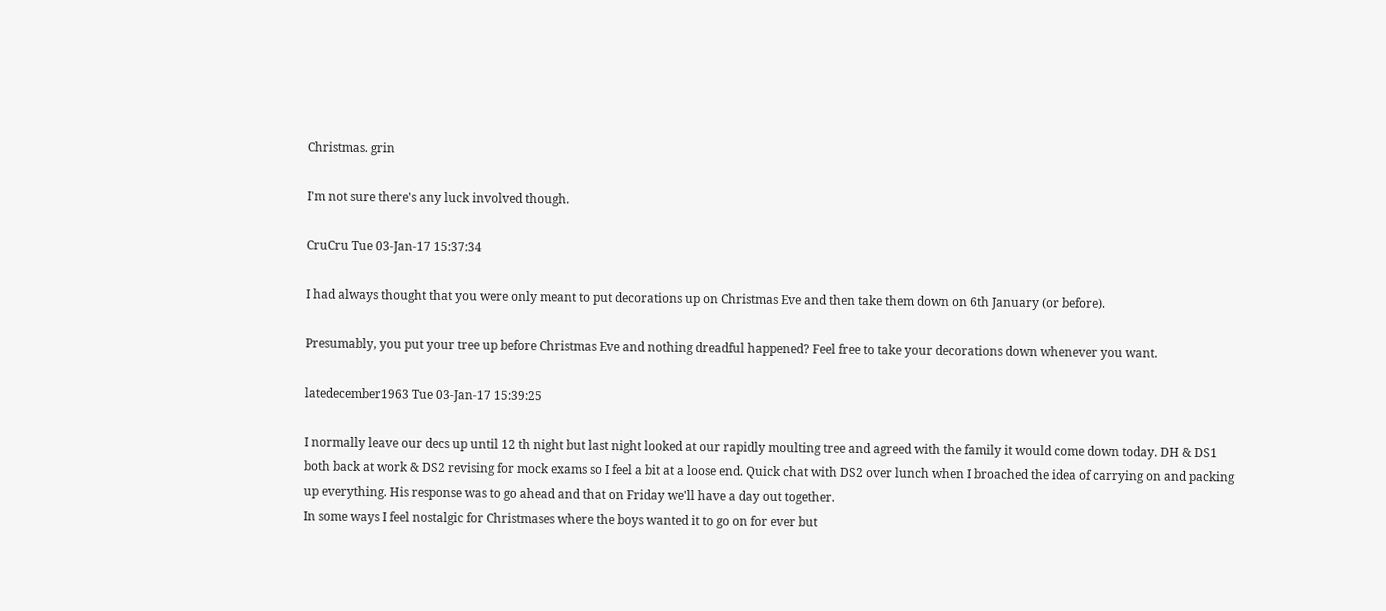Christmas. grin

I'm not sure there's any luck involved though.

CruCru Tue 03-Jan-17 15:37:34

I had always thought that you were only meant to put decorations up on Christmas Eve and then take them down on 6th January (or before).

Presumably, you put your tree up before Christmas Eve and nothing dreadful happened? Feel free to take your decorations down whenever you want.

latedecember1963 Tue 03-Jan-17 15:39:25

I normally leave our decs up until 12 th night but last night looked at our rapidly moulting tree and agreed with the family it would come down today. DH & DS1 both back at work & DS2 revising for mock exams so I feel a bit at a loose end. Quick chat with DS2 over lunch when I broached the idea of carrying on and packing up everything. His response was to go ahead and that on Friday we'll have a day out together.
In some ways I feel nostalgic for Christmases where the boys wanted it to go on for ever but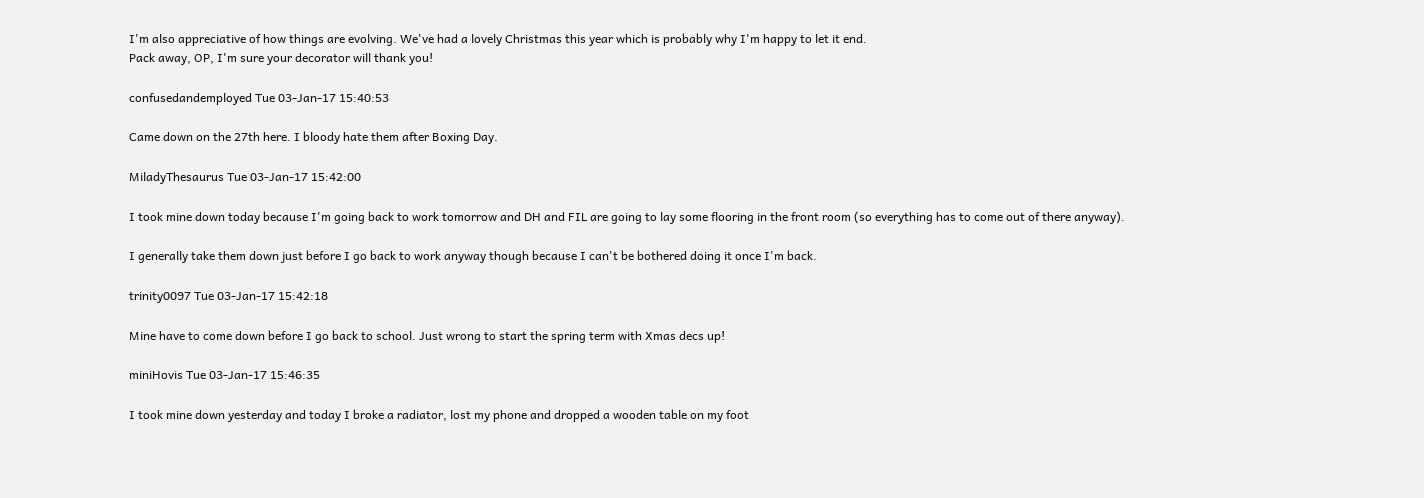I'm also appreciative of how things are evolving. We've had a lovely Christmas this year which is probably why I'm happy to let it end.
Pack away, OP, I'm sure your decorator will thank you!

confusedandemployed Tue 03-Jan-17 15:40:53

Came down on the 27th here. I bloody hate them after Boxing Day.

MiladyThesaurus Tue 03-Jan-17 15:42:00

I took mine down today because I'm going back to work tomorrow and DH and FIL are going to lay some flooring in the front room (so everything has to come out of there anyway).

I generally take them down just before I go back to work anyway though because I can't be bothered doing it once I'm back.

trinity0097 Tue 03-Jan-17 15:42:18

Mine have to come down before I go back to school. Just wrong to start the spring term with Xmas decs up!

miniHovis Tue 03-Jan-17 15:46:35

I took mine down yesterday and today I broke a radiator, lost my phone and dropped a wooden table on my foot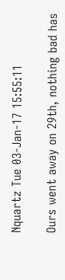Nquartz Tue 03-Jan-17 15:55:11

Ours went away on 29th, nothing bad has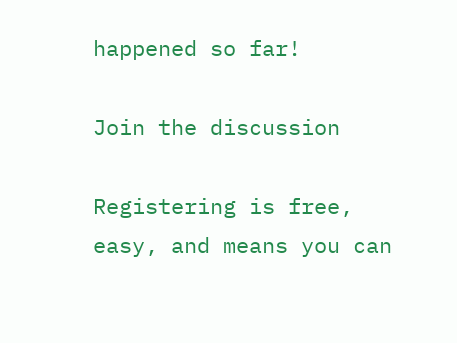happened so far!

Join the discussion

Registering is free, easy, and means you can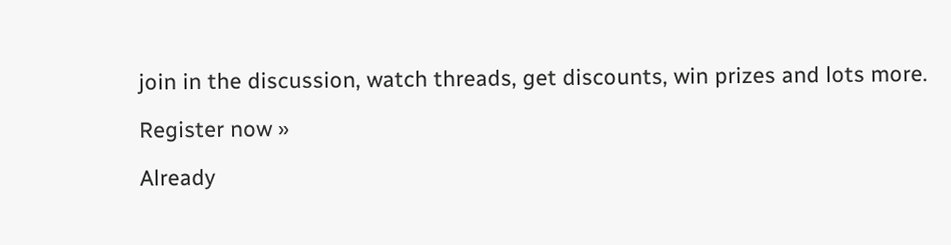join in the discussion, watch threads, get discounts, win prizes and lots more.

Register now »

Already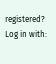registered? Log in with: